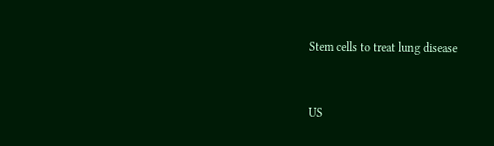Stem cells to treat lung disease


US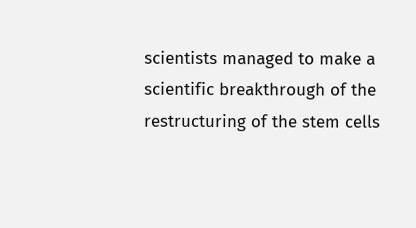scientists managed to make a scientific breakthrough of the restructuring of the stem cells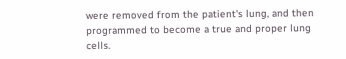were removed from the patient's lung, and then programmed to become a true and proper lung cells.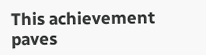This achievement paves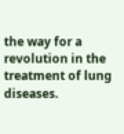the way for a revolution in the treatment of lung diseases.